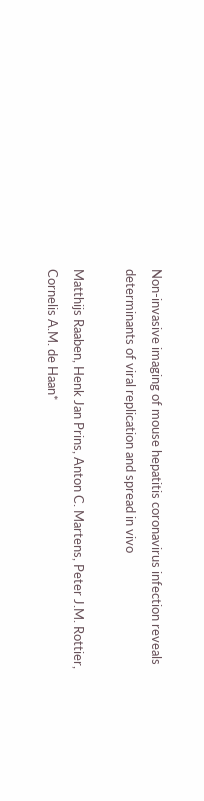Non-invasive imaging of mouse hepatitis coronavirus infection reveals determinants of viral replication and spread in vivo

Matthijs Raaben, Henk Jan Prins, Anton C. Martens, Peter J.M. Rottier, Cornelis A.M. de Haan*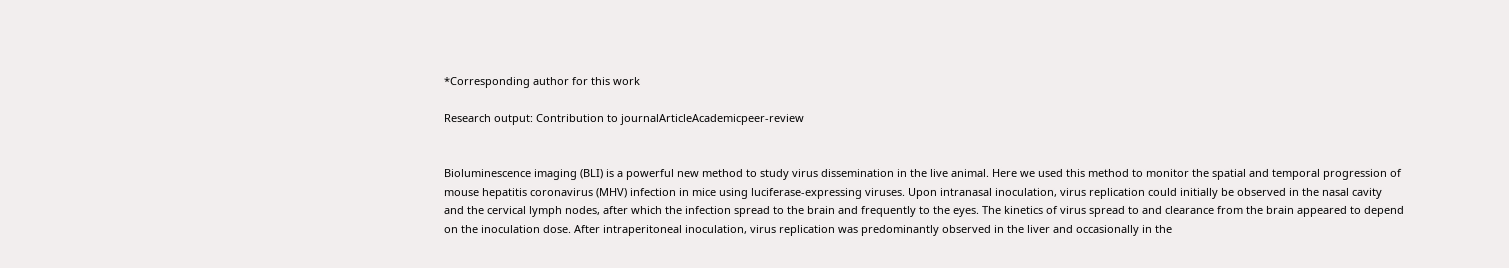*Corresponding author for this work

Research output: Contribution to journalArticleAcademicpeer-review


Bioluminescence imaging (BLI) is a powerful new method to study virus dissemination in the live animal. Here we used this method to monitor the spatial and temporal progression of mouse hepatitis coronavirus (MHV) infection in mice using luciferase-expressing viruses. Upon intranasal inoculation, virus replication could initially be observed in the nasal cavity and the cervical lymph nodes, after which the infection spread to the brain and frequently to the eyes. The kinetics of virus spread to and clearance from the brain appeared to depend on the inoculation dose. After intraperitoneal inoculation, virus replication was predominantly observed in the liver and occasionally in the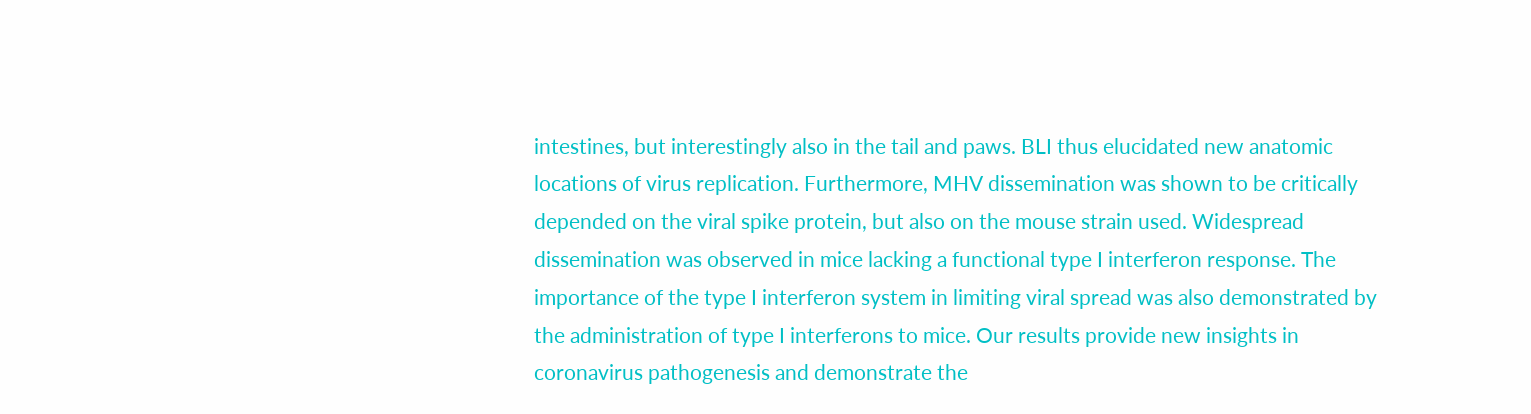intestines, but interestingly also in the tail and paws. BLI thus elucidated new anatomic locations of virus replication. Furthermore, MHV dissemination was shown to be critically depended on the viral spike protein, but also on the mouse strain used. Widespread dissemination was observed in mice lacking a functional type I interferon response. The importance of the type I interferon system in limiting viral spread was also demonstrated by the administration of type I interferons to mice. Our results provide new insights in coronavirus pathogenesis and demonstrate the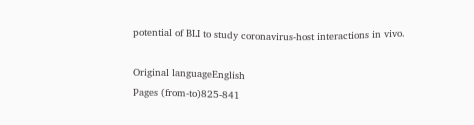potential of BLI to study coronavirus-host interactions in vivo.

Original languageEnglish
Pages (from-to)825-841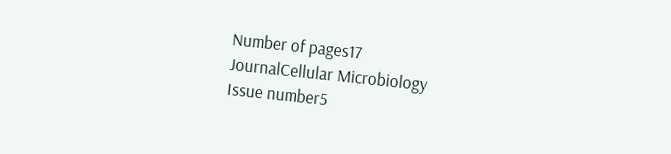Number of pages17
JournalCellular Microbiology
Issue number5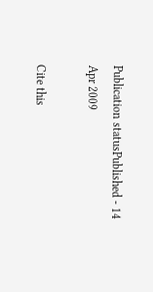Publication statusPublished - 14 Apr 2009

Cite this